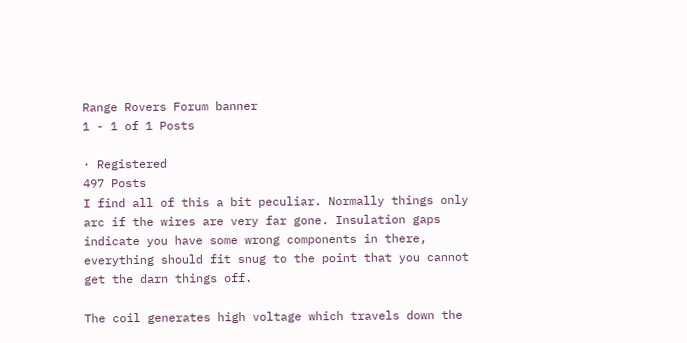Range Rovers Forum banner
1 - 1 of 1 Posts

· Registered
497 Posts
I find all of this a bit peculiar. Normally things only arc if the wires are very far gone. Insulation gaps indicate you have some wrong components in there, everything should fit snug to the point that you cannot get the darn things off.

The coil generates high voltage which travels down the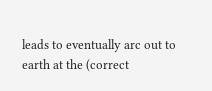leads to eventually arc out to earth at the (correct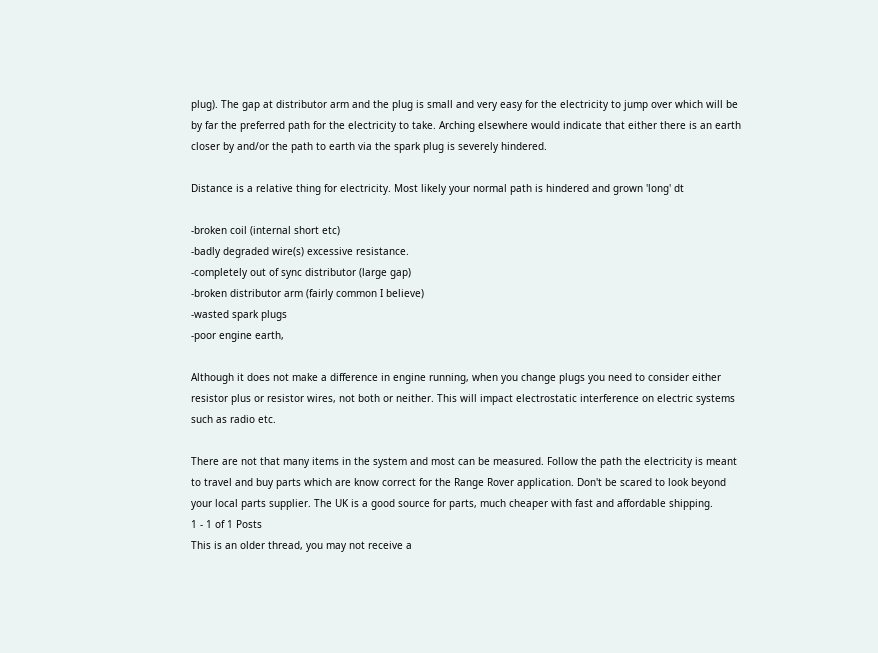plug). The gap at distributor arm and the plug is small and very easy for the electricity to jump over which will be by far the preferred path for the electricity to take. Arching elsewhere would indicate that either there is an earth closer by and/or the path to earth via the spark plug is severely hindered.

Distance is a relative thing for electricity. Most likely your normal path is hindered and grown 'long' dt

-broken coil (internal short etc)
-badly degraded wire(s) excessive resistance.
-completely out of sync distributor (large gap)
-broken distributor arm (fairly common I believe)
-wasted spark plugs
-poor engine earth,

Although it does not make a difference in engine running, when you change plugs you need to consider either resistor plus or resistor wires, not both or neither. This will impact electrostatic interference on electric systems such as radio etc.

There are not that many items in the system and most can be measured. Follow the path the electricity is meant to travel and buy parts which are know correct for the Range Rover application. Don't be scared to look beyond your local parts supplier. The UK is a good source for parts, much cheaper with fast and affordable shipping.
1 - 1 of 1 Posts
This is an older thread, you may not receive a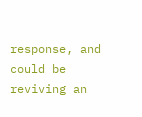response, and could be reviving an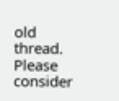old thread. Please consider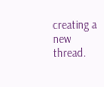creating a new thread.